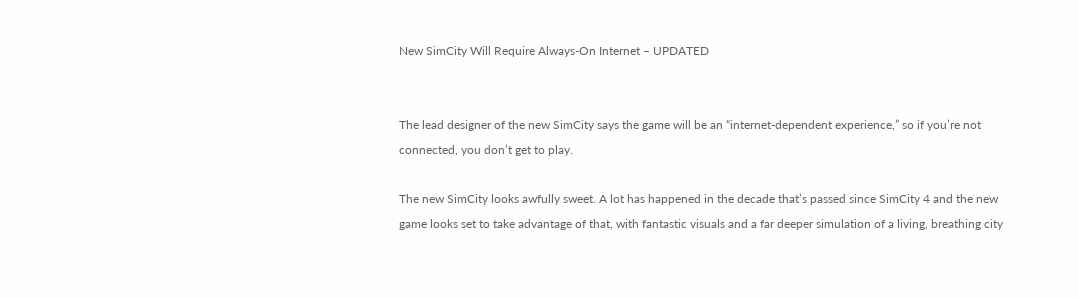New SimCity Will Require Always-On Internet – UPDATED


The lead designer of the new SimCity says the game will be an “internet-dependent experience,” so if you’re not connected, you don’t get to play.

The new SimCity looks awfully sweet. A lot has happened in the decade that’s passed since SimCity 4 and the new game looks set to take advantage of that, with fantastic visuals and a far deeper simulation of a living, breathing city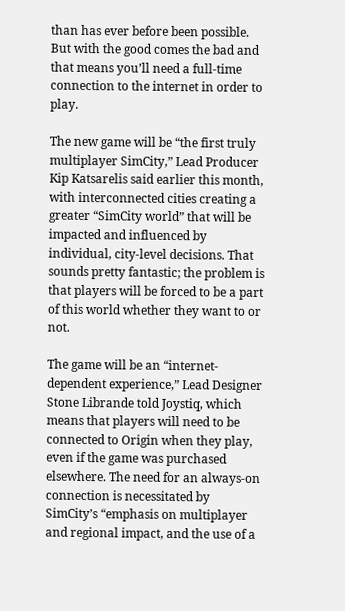than has ever before been possible. But with the good comes the bad and that means you’ll need a full-time connection to the internet in order to play.

The new game will be “the first truly multiplayer SimCity,” Lead Producer Kip Katsarelis said earlier this month, with interconnected cities creating a greater “SimCity world” that will be impacted and influenced by individual, city-level decisions. That sounds pretty fantastic; the problem is that players will be forced to be a part of this world whether they want to or not.

The game will be an “internet-dependent experience,” Lead Designer Stone Librande told Joystiq, which means that players will need to be connected to Origin when they play, even if the game was purchased elsewhere. The need for an always-on connection is necessitated by SimCity’s “emphasis on multiplayer and regional impact, and the use of a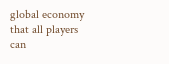global economy that all players can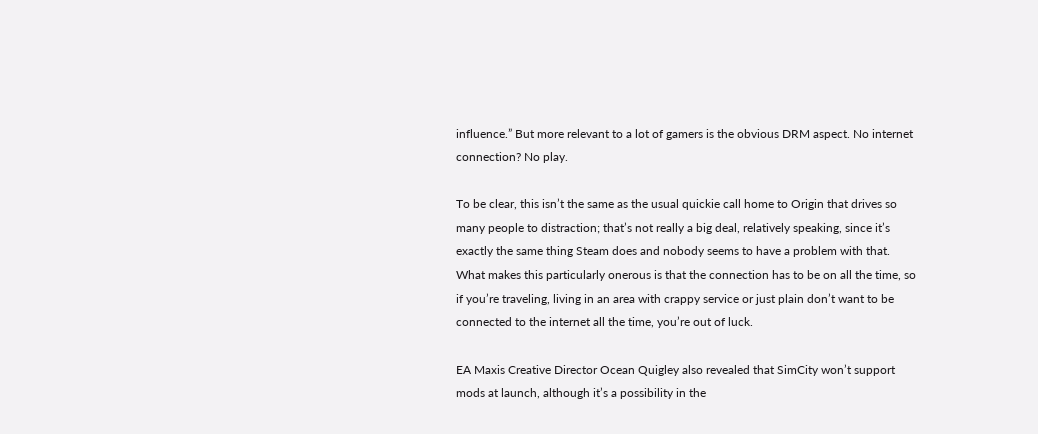influence.” But more relevant to a lot of gamers is the obvious DRM aspect. No internet connection? No play.

To be clear, this isn’t the same as the usual quickie call home to Origin that drives so many people to distraction; that’s not really a big deal, relatively speaking, since it’s exactly the same thing Steam does and nobody seems to have a problem with that. What makes this particularly onerous is that the connection has to be on all the time, so if you’re traveling, living in an area with crappy service or just plain don’t want to be connected to the internet all the time, you’re out of luck.

EA Maxis Creative Director Ocean Quigley also revealed that SimCity won’t support mods at launch, although it’s a possibility in the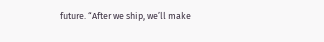future. “After we ship, we’ll make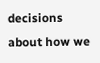decisions about how we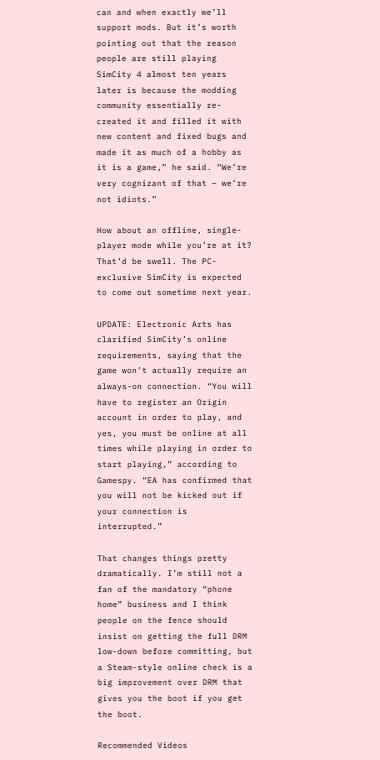can and when exactly we’ll support mods. But it’s worth pointing out that the reason people are still playing SimCity 4 almost ten years later is because the modding community essentially re-created it and filled it with new content and fixed bugs and made it as much of a hobby as it is a game,” he said. “We’re very cognizant of that – we’re not idiots.”

How about an offline, single-player mode while you’re at it? That’d be swell. The PC-exclusive SimCity is expected to come out sometime next year.

UPDATE: Electronic Arts has clarified SimCity’s online requirements, saying that the game won’t actually require an always-on connection. “You will have to register an Origin account in order to play, and yes, you must be online at all times while playing in order to start playing,” according to Gamespy. “EA has confirmed that you will not be kicked out if your connection is interrupted.”

That changes things pretty dramatically. I’m still not a fan of the mandatory “phone home” business and I think people on the fence should insist on getting the full DRM low-down before committing, but a Steam-style online check is a big improvement over DRM that gives you the boot if you get the boot.

Recommended Videos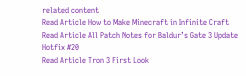related content
Read Article How to Make Minecraft in Infinite Craft
Read Article All Patch Notes for Baldur’s Gate 3 Update Hotfix #20
Read Article Tron 3 First Look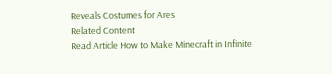Reveals Costumes for Ares
Related Content
Read Article How to Make Minecraft in Infinite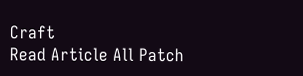Craft
Read Article All Patch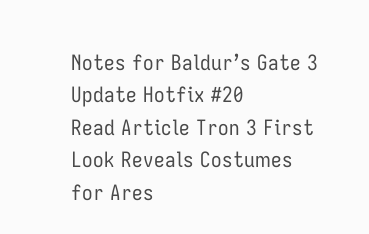Notes for Baldur’s Gate 3 Update Hotfix #20
Read Article Tron 3 First Look Reveals Costumes for Ares